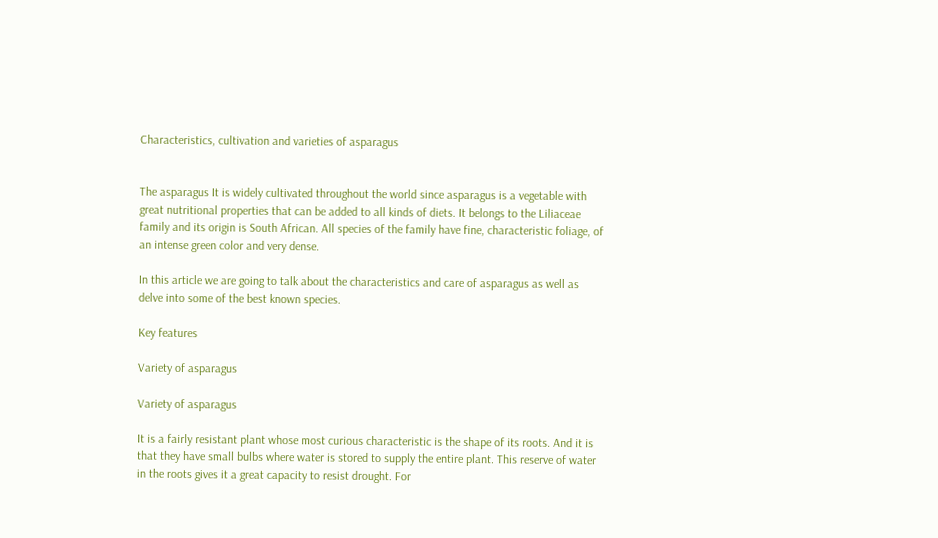Characteristics, cultivation and varieties of asparagus


The asparagus It is widely cultivated throughout the world since asparagus is a vegetable with great nutritional properties that can be added to all kinds of diets. It belongs to the Liliaceae family and its origin is South African. All species of the family have fine, characteristic foliage, of an intense green color and very dense.

In this article we are going to talk about the characteristics and care of asparagus as well as delve into some of the best known species.

Key features

Variety of asparagus

Variety of asparagus

It is a fairly resistant plant whose most curious characteristic is the shape of its roots. And it is that they have small bulbs where water is stored to supply the entire plant. This reserve of water in the roots gives it a great capacity to resist drought. For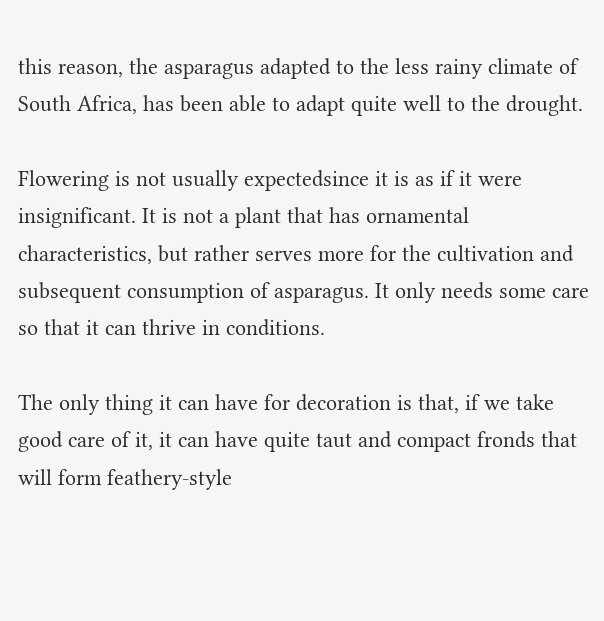this reason, the asparagus adapted to the less rainy climate of South Africa, has been able to adapt quite well to the drought.

Flowering is not usually expectedsince it is as if it were insignificant. It is not a plant that has ornamental characteristics, but rather serves more for the cultivation and subsequent consumption of asparagus. It only needs some care so that it can thrive in conditions.

The only thing it can have for decoration is that, if we take good care of it, it can have quite taut and compact fronds that will form feathery-style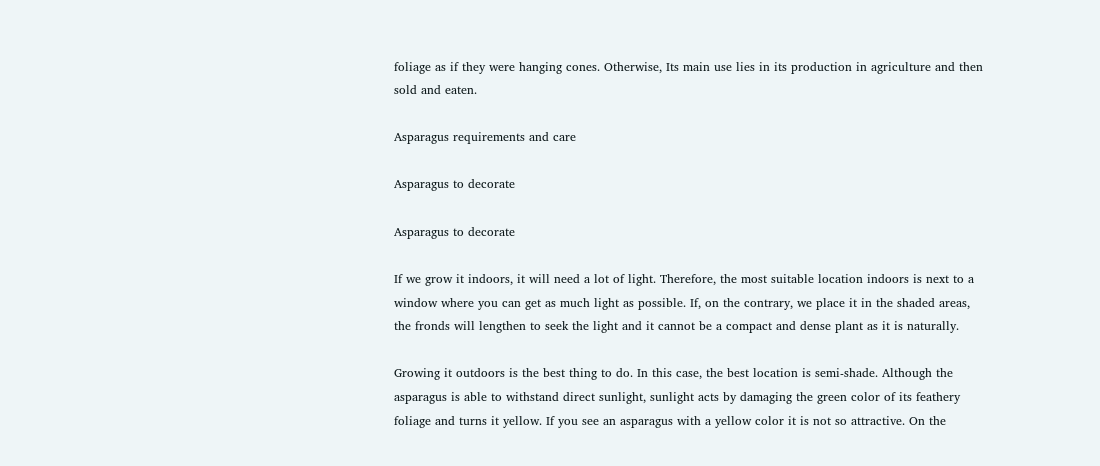foliage as if they were hanging cones. Otherwise, Its main use lies in its production in agriculture and then sold and eaten.

Asparagus requirements and care

Asparagus to decorate

Asparagus to decorate

If we grow it indoors, it will need a lot of light. Therefore, the most suitable location indoors is next to a window where you can get as much light as possible. If, on the contrary, we place it in the shaded areas, the fronds will lengthen to seek the light and it cannot be a compact and dense plant as it is naturally.

Growing it outdoors is the best thing to do. In this case, the best location is semi-shade. Although the asparagus is able to withstand direct sunlight, sunlight acts by damaging the green color of its feathery foliage and turns it yellow. If you see an asparagus with a yellow color it is not so attractive. On the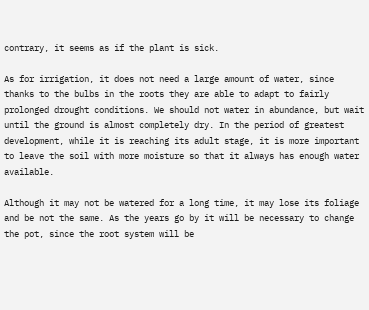contrary, it seems as if the plant is sick.

As for irrigation, it does not need a large amount of water, since thanks to the bulbs in the roots they are able to adapt to fairly prolonged drought conditions. We should not water in abundance, but wait until the ground is almost completely dry. In the period of greatest development, while it is reaching its adult stage, it is more important to leave the soil with more moisture so that it always has enough water available.

Although it may not be watered for a long time, it may lose its foliage and be not the same. As the years go by it will be necessary to change the pot, since the root system will be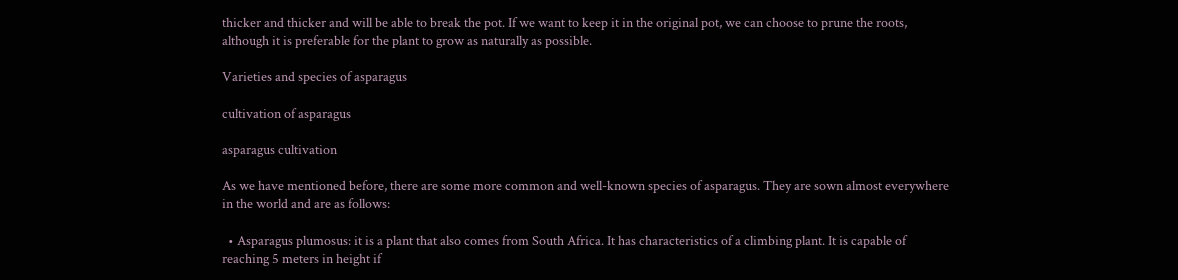thicker and thicker and will be able to break the pot. If we want to keep it in the original pot, we can choose to prune the roots, although it is preferable for the plant to grow as naturally as possible.

Varieties and species of asparagus

cultivation of asparagus

asparagus cultivation

As we have mentioned before, there are some more common and well-known species of asparagus. They are sown almost everywhere in the world and are as follows:

  • Asparagus plumosus: it is a plant that also comes from South Africa. It has characteristics of a climbing plant. It is capable of reaching 5 meters in height if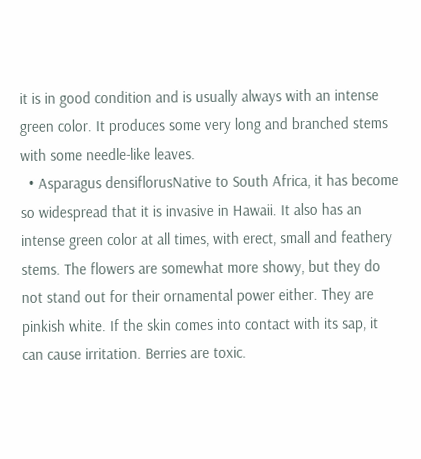it is in good condition and is usually always with an intense green color. It produces some very long and branched stems with some needle-like leaves.
  • Asparagus densiflorusNative to South Africa, it has become so widespread that it is invasive in Hawaii. It also has an intense green color at all times, with erect, small and feathery stems. The flowers are somewhat more showy, but they do not stand out for their ornamental power either. They are pinkish white. If the skin comes into contact with its sap, it can cause irritation. Berries are toxic.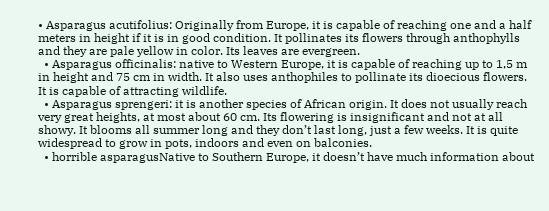• Asparagus acutifolius: Originally from Europe, it is capable of reaching one and a half meters in height if it is in good condition. It pollinates its flowers through anthophylls and they are pale yellow in color. Its leaves are evergreen.
  • Asparagus officinalis: native to Western Europe, it is capable of reaching up to 1,5 m in height and 75 cm in width. It also uses anthophiles to pollinate its dioecious flowers. It is capable of attracting wildlife.
  • Asparagus sprengeri: it is another species of African origin. It does not usually reach very great heights, at most about 60 cm. Its flowering is insignificant and not at all showy. It blooms all summer long and they don’t last long, just a few weeks. It is quite widespread to grow in pots, indoors and even on balconies.
  • horrible asparagusNative to Southern Europe, it doesn’t have much information about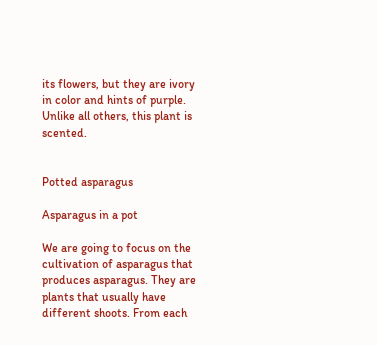its flowers, but they are ivory in color and hints of purple. Unlike all others, this plant is scented.


Potted asparagus

Asparagus in a pot

We are going to focus on the cultivation of asparagus that produces asparagus. They are plants that usually have different shoots. From each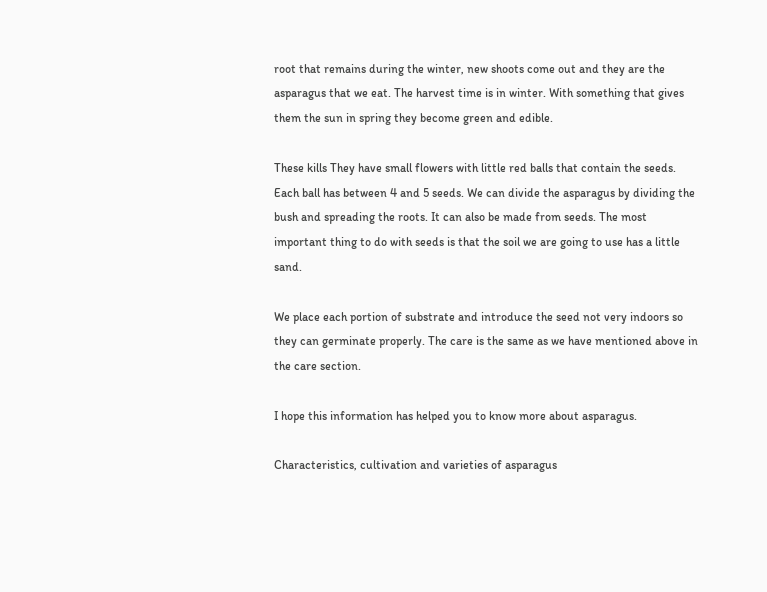root that remains during the winter, new shoots come out and they are the asparagus that we eat. The harvest time is in winter. With something that gives them the sun in spring they become green and edible.

These kills They have small flowers with little red balls that contain the seeds. Each ball has between 4 and 5 seeds. We can divide the asparagus by dividing the bush and spreading the roots. It can also be made from seeds. The most important thing to do with seeds is that the soil we are going to use has a little sand.

We place each portion of substrate and introduce the seed not very indoors so they can germinate properly. The care is the same as we have mentioned above in the care section.

I hope this information has helped you to know more about asparagus.

Characteristics, cultivation and varieties of asparagus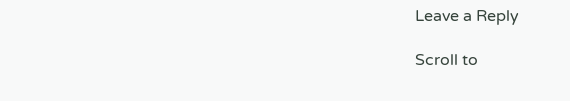Leave a Reply

Scroll to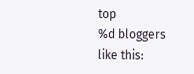top
%d bloggers like this: